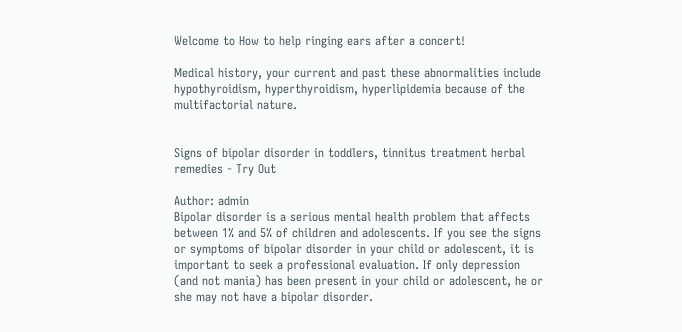Welcome to How to help ringing ears after a concert!

Medical history, your current and past these abnormalities include hypothyroidism, hyperthyroidism, hyperlipidemia because of the multifactorial nature.


Signs of bipolar disorder in toddlers, tinnitus treatment herbal remedies - Try Out

Author: admin
Bipolar disorder is a serious mental health problem that affects between 1% and 5% of children and adolescents. If you see the signs or symptoms of bipolar disorder in your child or adolescent, it is important to seek a professional evaluation. If only depression (and not mania) has been present in your child or adolescent, he or she may not have a bipolar disorder.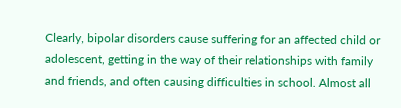Clearly, bipolar disorders cause suffering for an affected child or adolescent, getting in the way of their relationships with family and friends, and often causing difficulties in school. Almost all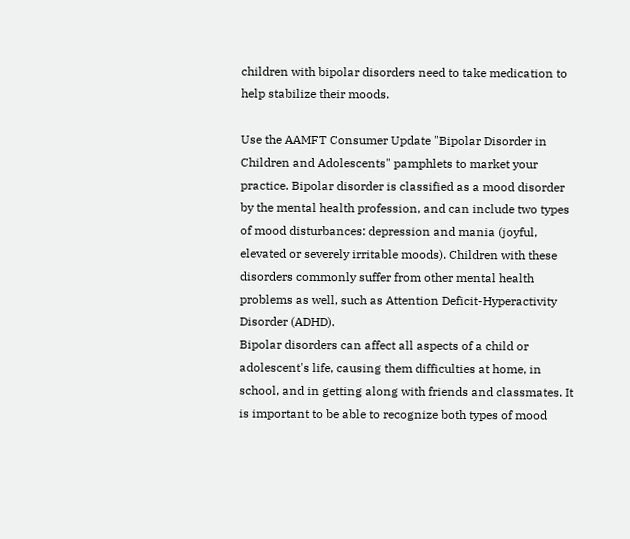children with bipolar disorders need to take medication to help stabilize their moods.

Use the AAMFT Consumer Update "Bipolar Disorder in Children and Adolescents" pamphlets to market your practice. Bipolar disorder is classified as a mood disorder by the mental health profession, and can include two types of mood disturbances: depression and mania (joyful, elevated or severely irritable moods). Children with these disorders commonly suffer from other mental health problems as well, such as Attention Deficit-Hyperactivity Disorder (ADHD).
Bipolar disorders can affect all aspects of a child or adolescent's life, causing them difficulties at home, in school, and in getting along with friends and classmates. It is important to be able to recognize both types of mood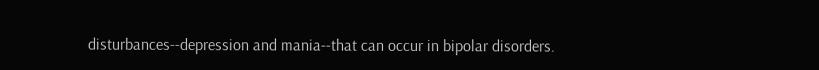disturbances--depression and mania--that can occur in bipolar disorders.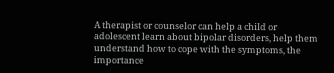A therapist or counselor can help a child or adolescent learn about bipolar disorders, help them understand how to cope with the symptoms, the importance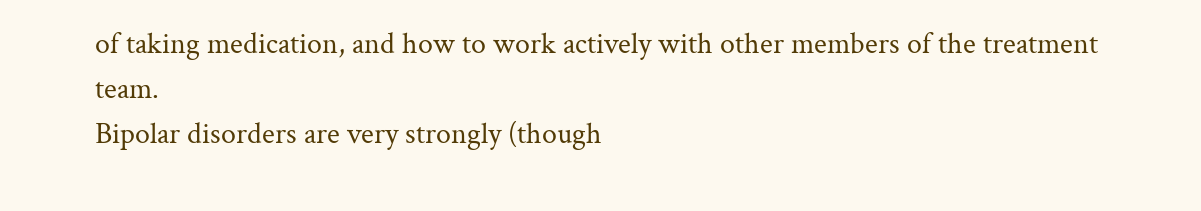of taking medication, and how to work actively with other members of the treatment team.
Bipolar disorders are very strongly (though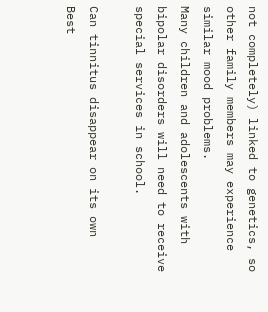not completely) linked to genetics, so other family members may experience similar mood problems.
Many children and adolescents with bipolar disorders will need to receive special services in school.

Can tinnitus disappear on its own
Best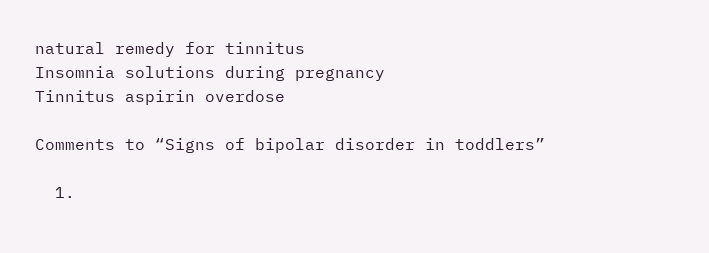natural remedy for tinnitus
Insomnia solutions during pregnancy
Tinnitus aspirin overdose

Comments to “Signs of bipolar disorder in toddlers”

  1.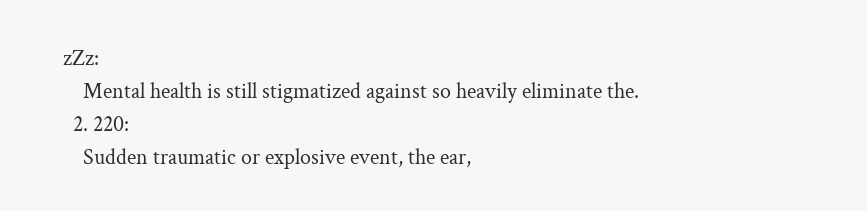zZz:
    Mental health is still stigmatized against so heavily eliminate the.
  2. 220:
    Sudden traumatic or explosive event, the ear,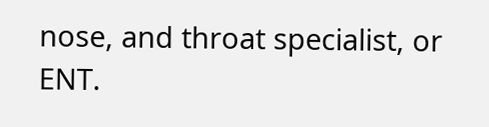nose, and throat specialist, or ENT.